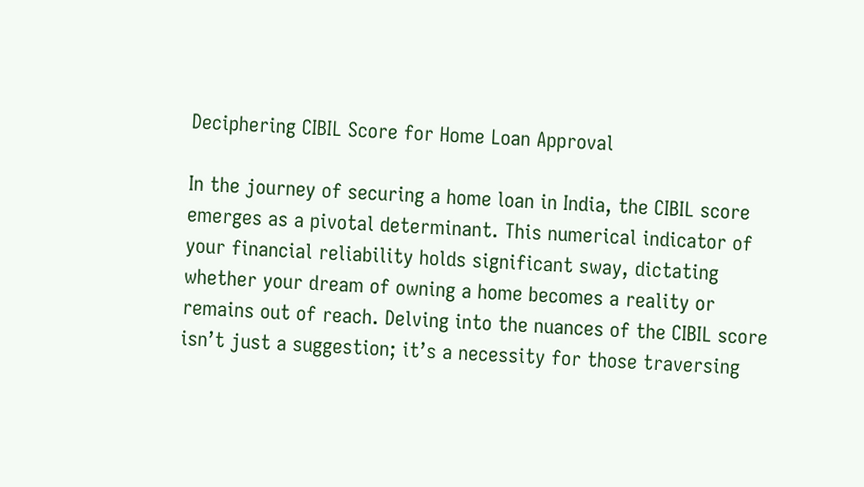Deciphering CIBIL Score for Home Loan Approval

In the journey of securing a home loan in India, the CIBIL score emerges as a pivotal determinant. This numerical indicator of your financial reliability holds significant sway, dictating whether your dream of owning a home becomes a reality or remains out of reach. Delving into the nuances of the CIBIL score isn’t just a suggestion; it’s a necessity for those traversing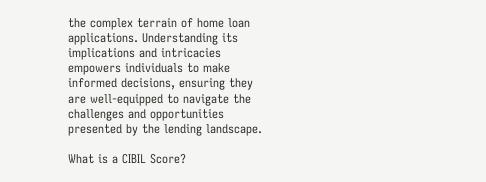the complex terrain of home loan applications. Understanding its implications and intricacies empowers individuals to make informed decisions, ensuring they are well-equipped to navigate the challenges and opportunities presented by the lending landscape.

What is a CIBIL Score?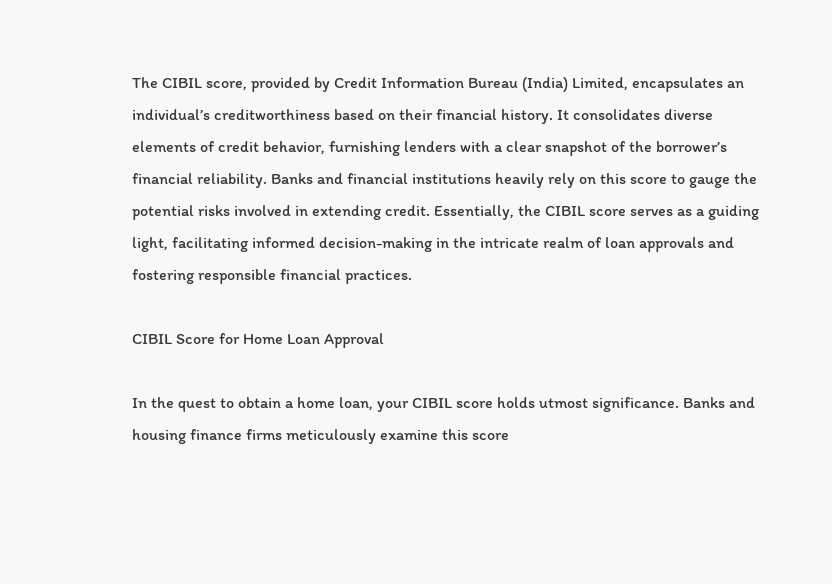The CIBIL score, provided by Credit Information Bureau (India) Limited, encapsulates an individual’s creditworthiness based on their financial history. It consolidates diverse elements of credit behavior, furnishing lenders with a clear snapshot of the borrower’s financial reliability. Banks and financial institutions heavily rely on this score to gauge the potential risks involved in extending credit. Essentially, the CIBIL score serves as a guiding light, facilitating informed decision-making in the intricate realm of loan approvals and fostering responsible financial practices.

CIBIL Score for Home Loan Approval

In the quest to obtain a home loan, your CIBIL score holds utmost significance. Banks and housing finance firms meticulously examine this score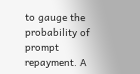to gauge the probability of prompt repayment. A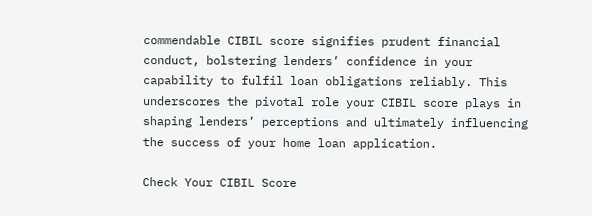commendable CIBIL score signifies prudent financial conduct, bolstering lenders’ confidence in your capability to fulfil loan obligations reliably. This underscores the pivotal role your CIBIL score plays in shaping lenders’ perceptions and ultimately influencing the success of your home loan application.

Check Your CIBIL Score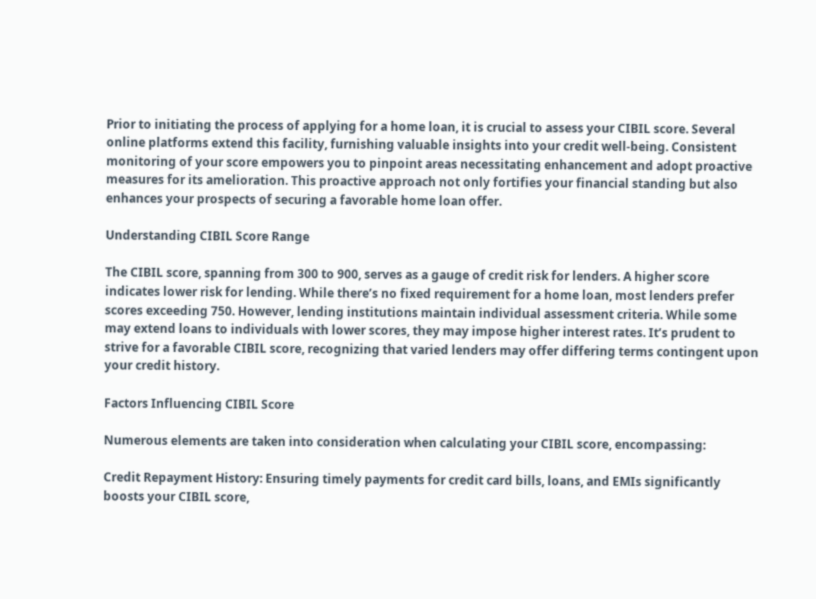Prior to initiating the process of applying for a home loan, it is crucial to assess your CIBIL score. Several online platforms extend this facility, furnishing valuable insights into your credit well-being. Consistent monitoring of your score empowers you to pinpoint areas necessitating enhancement and adopt proactive measures for its amelioration. This proactive approach not only fortifies your financial standing but also enhances your prospects of securing a favorable home loan offer.

Understanding CIBIL Score Range

The CIBIL score, spanning from 300 to 900, serves as a gauge of credit risk for lenders. A higher score indicates lower risk for lending. While there’s no fixed requirement for a home loan, most lenders prefer scores exceeding 750. However, lending institutions maintain individual assessment criteria. While some may extend loans to individuals with lower scores, they may impose higher interest rates. It’s prudent to strive for a favorable CIBIL score, recognizing that varied lenders may offer differing terms contingent upon your credit history.

Factors Influencing CIBIL Score

Numerous elements are taken into consideration when calculating your CIBIL score, encompassing:

Credit Repayment History: Ensuring timely payments for credit card bills, loans, and EMIs significantly boosts your CIBIL score,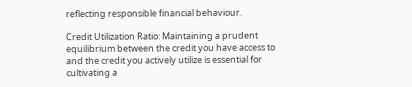reflecting responsible financial behaviour.

Credit Utilization Ratio: Maintaining a prudent equilibrium between the credit you have access to and the credit you actively utilize is essential for cultivating a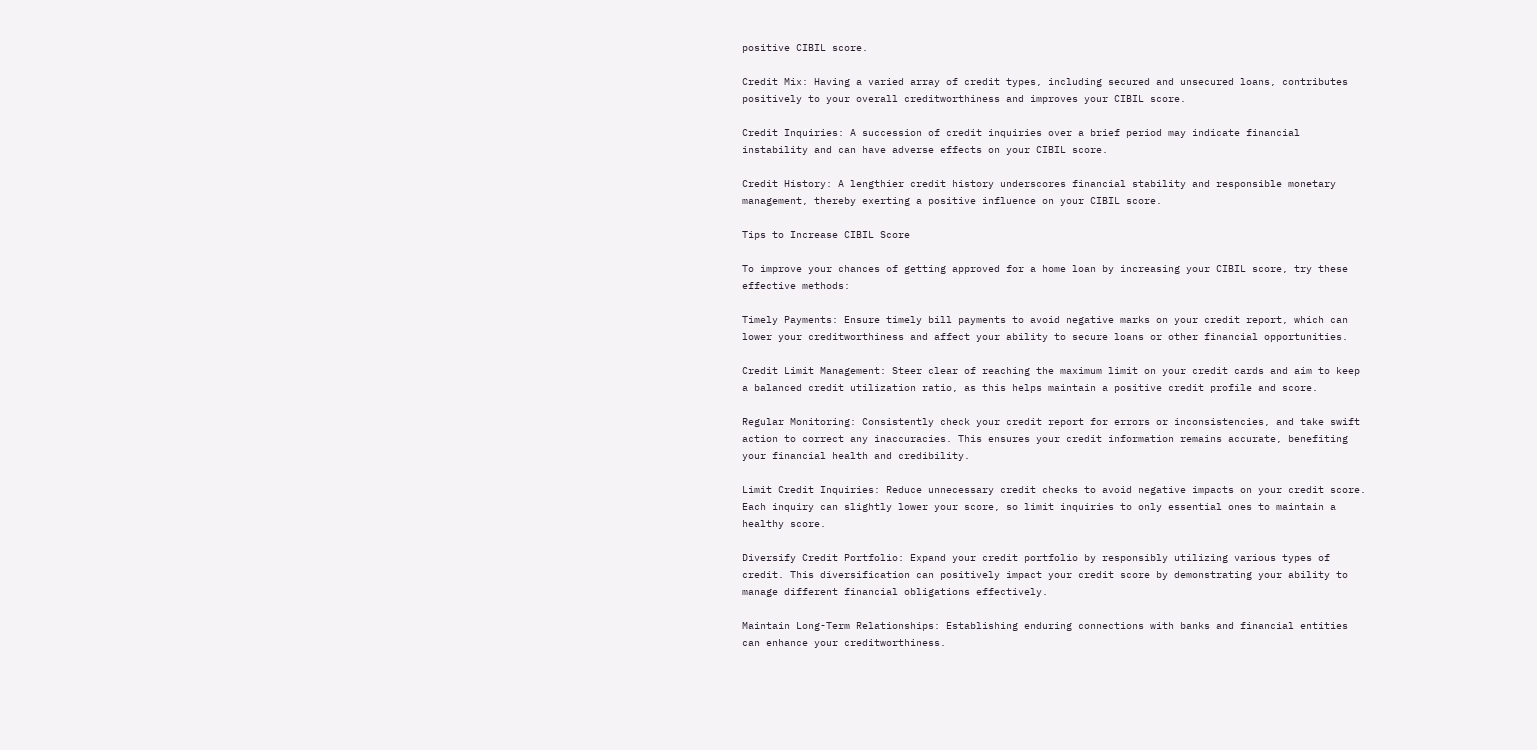positive CIBIL score.

Credit Mix: Having a varied array of credit types, including secured and unsecured loans, contributes positively to your overall creditworthiness and improves your CIBIL score.

Credit Inquiries: A succession of credit inquiries over a brief period may indicate financial instability and can have adverse effects on your CIBIL score.

Credit History: A lengthier credit history underscores financial stability and responsible monetary management, thereby exerting a positive influence on your CIBIL score.

Tips to Increase CIBIL Score

To improve your chances of getting approved for a home loan by increasing your CIBIL score, try these effective methods:

Timely Payments: Ensure timely bill payments to avoid negative marks on your credit report, which can lower your creditworthiness and affect your ability to secure loans or other financial opportunities.

Credit Limit Management: Steer clear of reaching the maximum limit on your credit cards and aim to keep a balanced credit utilization ratio, as this helps maintain a positive credit profile and score.

Regular Monitoring: Consistently check your credit report for errors or inconsistencies, and take swift action to correct any inaccuracies. This ensures your credit information remains accurate, benefiting your financial health and credibility.

Limit Credit Inquiries: Reduce unnecessary credit checks to avoid negative impacts on your credit score. Each inquiry can slightly lower your score, so limit inquiries to only essential ones to maintain a healthy score.

Diversify Credit Portfolio: Expand your credit portfolio by responsibly utilizing various types of credit. This diversification can positively impact your credit score by demonstrating your ability to manage different financial obligations effectively.

Maintain Long-Term Relationships: Establishing enduring connections with banks and financial entities can enhance your creditworthiness.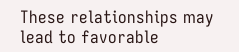These relationships may lead to favorable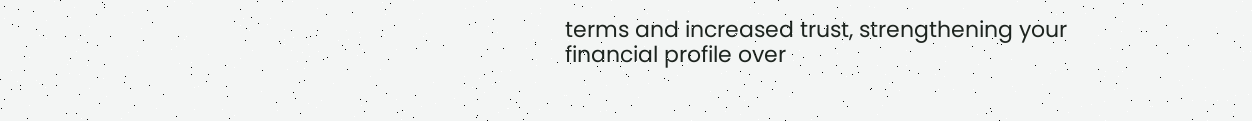terms and increased trust, strengthening your financial profile over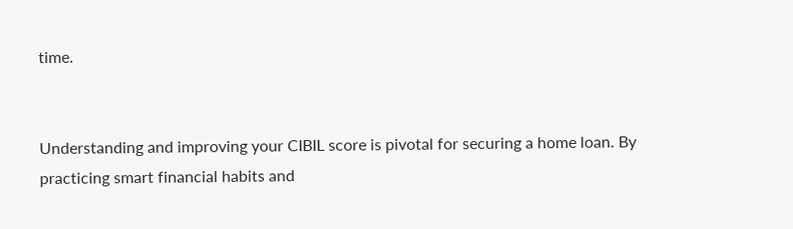time.


Understanding and improving your CIBIL score is pivotal for securing a home loan. By practicing smart financial habits and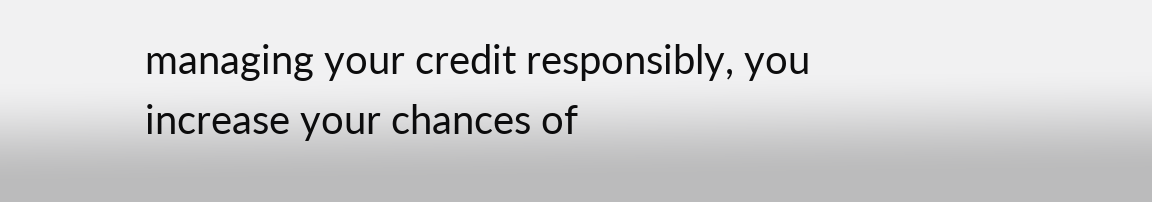managing your credit responsibly, you increase your chances of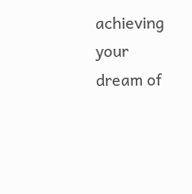achieving your dream of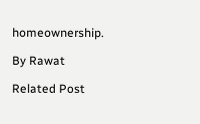homeownership.

By Rawat

Related Post